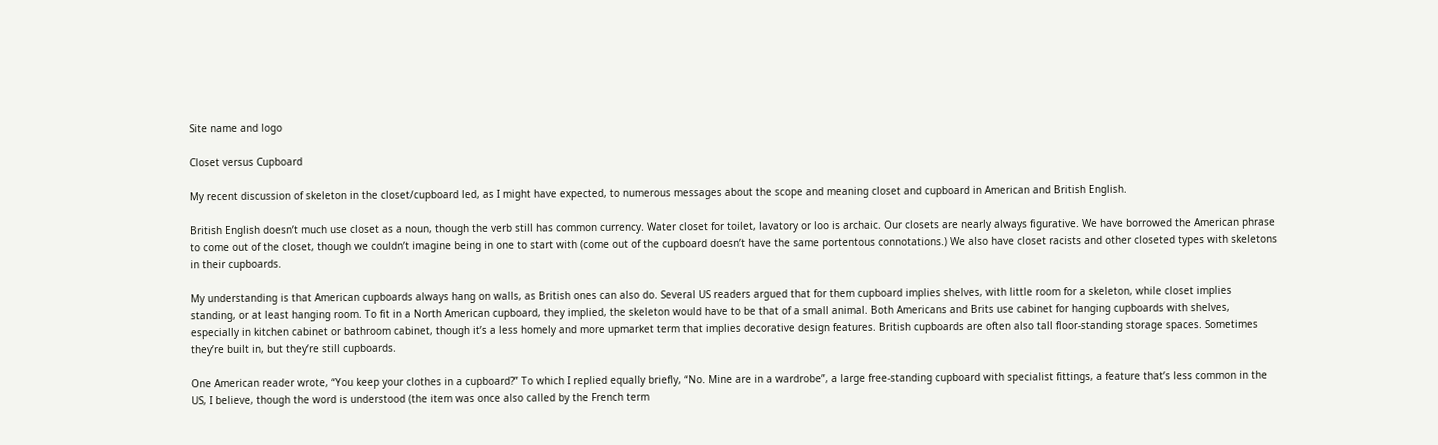Site name and logo

Closet versus Cupboard

My recent discussion of skeleton in the closet/cupboard led, as I might have expected, to numerous messages about the scope and meaning closet and cupboard in American and British English.

British English doesn’t much use closet as a noun, though the verb still has common currency. Water closet for toilet, lavatory or loo is archaic. Our closets are nearly always figurative. We have borrowed the American phrase to come out of the closet, though we couldn’t imagine being in one to start with (come out of the cupboard doesn’t have the same portentous connotations.) We also have closet racists and other closeted types with skeletons in their cupboards.

My understanding is that American cupboards always hang on walls, as British ones can also do. Several US readers argued that for them cupboard implies shelves, with little room for a skeleton, while closet implies standing, or at least hanging room. To fit in a North American cupboard, they implied, the skeleton would have to be that of a small animal. Both Americans and Brits use cabinet for hanging cupboards with shelves, especially in kitchen cabinet or bathroom cabinet, though it’s a less homely and more upmarket term that implies decorative design features. British cupboards are often also tall floor-standing storage spaces. Sometimes they’re built in, but they’re still cupboards.

One American reader wrote, “You keep your clothes in a cupboard?” To which I replied equally briefly, “No. Mine are in a wardrobe”, a large free-standing cupboard with specialist fittings, a feature that’s less common in the US, I believe, though the word is understood (the item was once also called by the French term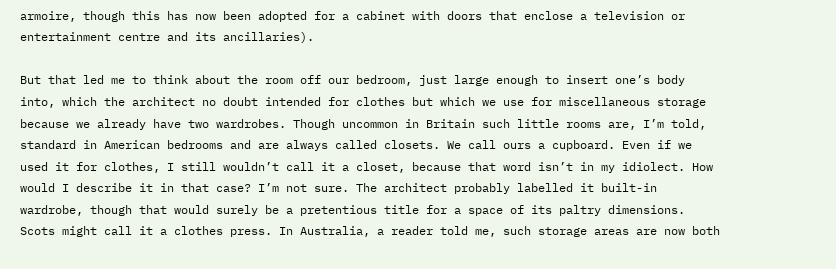armoire, though this has now been adopted for a cabinet with doors that enclose a television or entertainment centre and its ancillaries).

But that led me to think about the room off our bedroom, just large enough to insert one’s body into, which the architect no doubt intended for clothes but which we use for miscellaneous storage because we already have two wardrobes. Though uncommon in Britain such little rooms are, I’m told, standard in American bedrooms and are always called closets. We call ours a cupboard. Even if we used it for clothes, I still wouldn’t call it a closet, because that word isn’t in my idiolect. How would I describe it in that case? I’m not sure. The architect probably labelled it built-in wardrobe, though that would surely be a pretentious title for a space of its paltry dimensions. Scots might call it a clothes press. In Australia, a reader told me, such storage areas are now both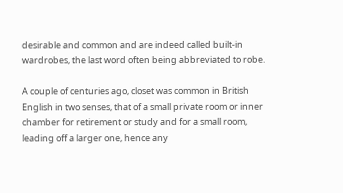desirable and common and are indeed called built-in wardrobes, the last word often being abbreviated to robe.

A couple of centuries ago, closet was common in British English in two senses, that of a small private room or inner chamber for retirement or study and for a small room, leading off a larger one, hence any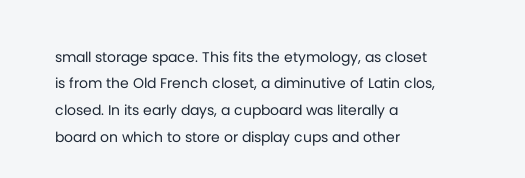small storage space. This fits the etymology, as closet is from the Old French closet, a diminutive of Latin clos, closed. In its early days, a cupboard was literally a board on which to store or display cups and other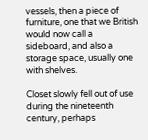vessels, then a piece of furniture, one that we British would now call a sideboard, and also a storage space, usually one with shelves.

Closet slowly fell out of use during the nineteenth century, perhaps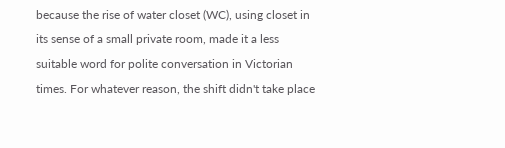because the rise of water closet (WC), using closet in its sense of a small private room, made it a less suitable word for polite conversation in Victorian times. For whatever reason, the shift didn't take place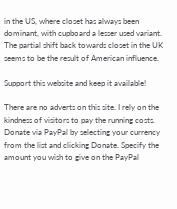in the US, where closet has always been dominant, with cupboard a lesser used variant. The partial shift back towards closet in the UK seems to be the result of American influence.

Support this website and keep it available!

There are no adverts on this site. I rely on the kindness of visitors to pay the running costs. Donate via PayPal by selecting your currency from the list and clicking Donate. Specify the amount you wish to give on the PayPal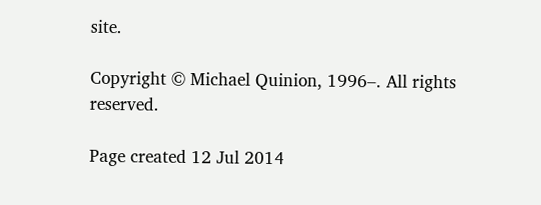site.

Copyright © Michael Quinion, 1996–. All rights reserved.

Page created 12 Jul 2014